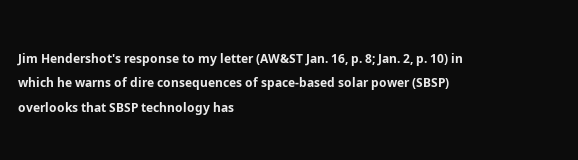Jim Hendershot's response to my letter (AW&ST Jan. 16, p. 8; Jan. 2, p. 10) in which he warns of dire consequences of space-based solar power (SBSP) overlooks that SBSP technology has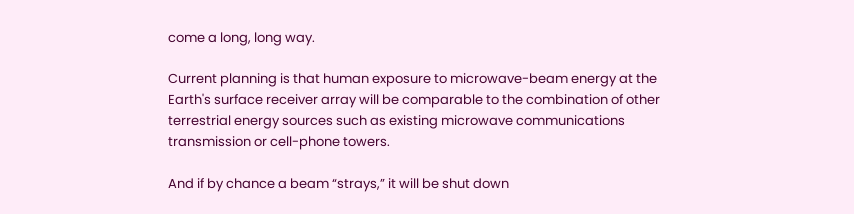come a long, long way.

Current planning is that human exposure to microwave-beam energy at the Earth's surface receiver array will be comparable to the combination of other terrestrial energy sources such as existing microwave communications transmission or cell-phone towers.

And if by chance a beam “strays,” it will be shut down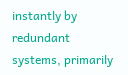instantly by redundant systems, primarily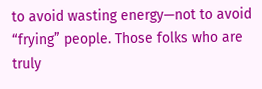to avoid wasting energy—not to avoid “frying” people. Those folks who are truly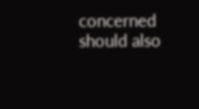concerned should also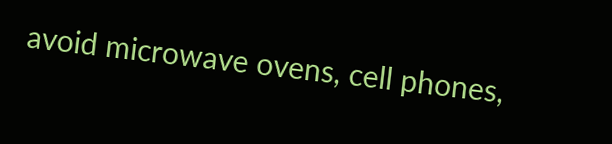avoid microwave ovens, cell phones,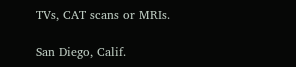TVs, CAT scans or MRIs.

San Diego, Calif.